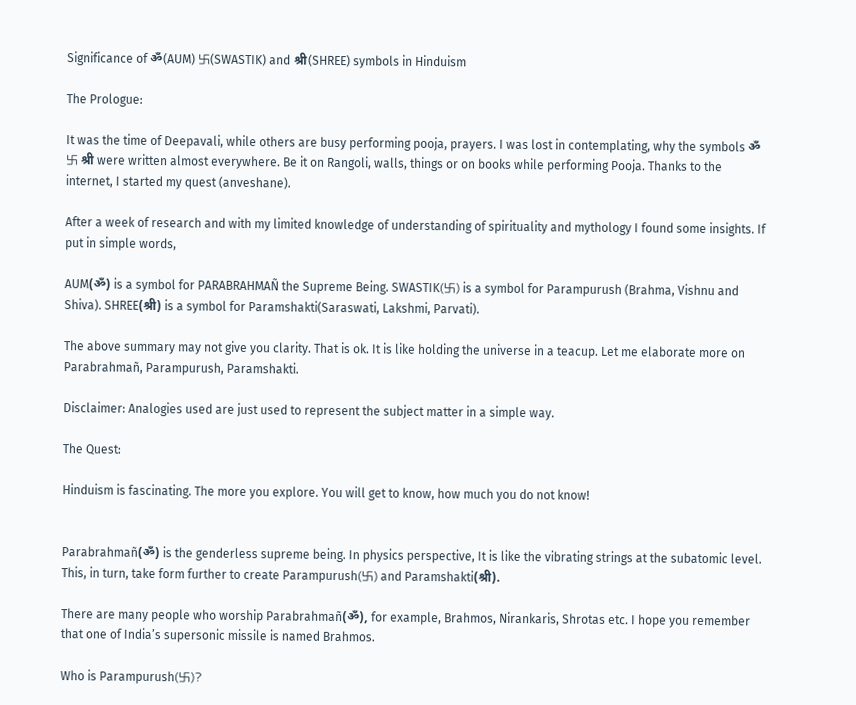Significance of ॐ(AUM) 卐(SWASTIK) and श्री(SHREE) symbols in Hinduism

The Prologue:

It was the time of Deepavali, while others are busy performing pooja, prayers. I was lost in contemplating, why the symbols ॐ 卐 श्री were written almost everywhere. Be it on Rangoli, walls, things or on books while performing Pooja. Thanks to the internet, I started my quest (anveshane).

After a week of research and with my limited knowledge of understanding of spirituality and mythology I found some insights. If put in simple words,

AUM(ॐ) is a symbol for PARABRAHMAÑ the Supreme Being. SWASTIK(卐) is a symbol for Parampurush (Brahma, Vishnu and Shiva). SHREE(श्री) is a symbol for Paramshakti(Saraswati, Lakshmi, Parvati).

The above summary may not give you clarity. That is ok. It is like holding the universe in a teacup. Let me elaborate more on Parabrahmañ, Parampurush, Paramshakti.

Disclaimer: Analogies used are just used to represent the subject matter in a simple way.

The Quest:

Hinduism is fascinating. The more you explore. You will get to know, how much you do not know!


Parabrahmañ(ॐ) is the genderless supreme being. In physics perspective, It is like the vibrating strings at the subatomic level. This, in turn, take form further to create Parampurush(卐) and Paramshakti(श्री).

There are many people who worship Parabrahmañ(ॐ), for example, Brahmos, Nirankaris, Shrotas etc. I hope you remember that one of India’s supersonic missile is named Brahmos.

Who is Parampurush(卐)?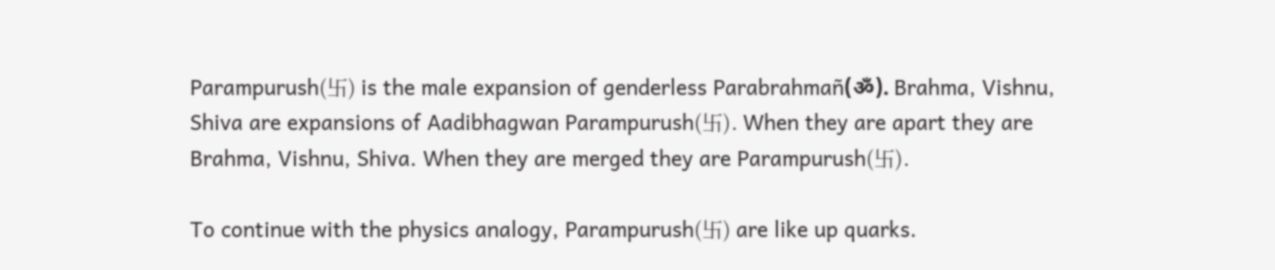Parampurush(卐) is the male expansion of genderless Parabrahmañ(ॐ). Brahma, Vishnu, Shiva are expansions of Aadibhagwan Parampurush(卐). When they are apart they are Brahma, Vishnu, Shiva. When they are merged they are Parampurush(卐).

To continue with the physics analogy, Parampurush(卐) are like up quarks.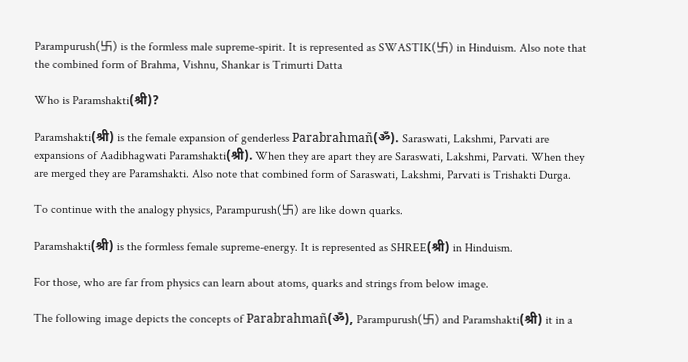Parampurush(卐) is the formless male supreme-spirit. It is represented as SWASTIK(卐) in Hinduism. Also note that the combined form of Brahma, Vishnu, Shankar is Trimurti Datta

Who is Paramshakti(श्री)?

Paramshakti(श्री) is the female expansion of genderless Parabrahmañ(ॐ). Saraswati, Lakshmi, Parvati are expansions of Aadibhagwati Paramshakti(श्री). When they are apart they are Saraswati, Lakshmi, Parvati. When they are merged they are Paramshakti. Also note that combined form of Saraswati, Lakshmi, Parvati is Trishakti Durga.

To continue with the analogy physics, Parampurush(卐) are like down quarks.

Paramshakti(श्री) is the formless female supreme-energy. It is represented as SHREE(श्री) in Hinduism.

For those, who are far from physics can learn about atoms, quarks and strings from below image.

The following image depicts the concepts of Parabrahmañ(ॐ), Parampurush(卐) and Paramshakti(श्री) it in a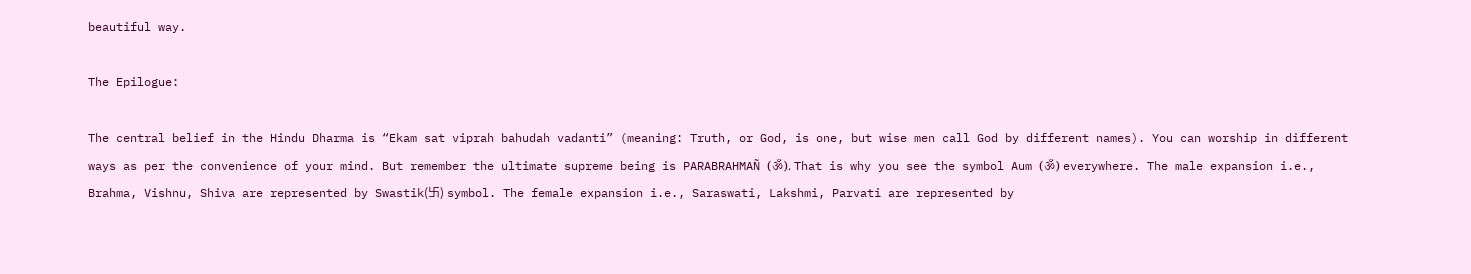beautiful way.

The Epilogue:

The central belief in the Hindu Dharma is “Ekam sat viprah bahudah vadanti” (meaning: Truth, or God, is one, but wise men call God by different names). You can worship in different ways as per the convenience of your mind. But remember the ultimate supreme being is PARABRAHMAÑ (ॐ). That is why you see the symbol Aum (ॐ) everywhere. The male expansion i.e., Brahma, Vishnu, Shiva are represented by Swastik(卐) symbol. The female expansion i.e., Saraswati, Lakshmi, Parvati are represented by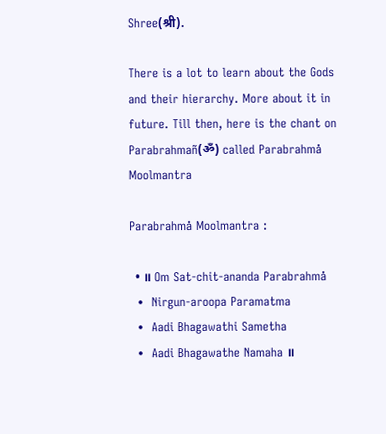Shree(श्री).

There is a lot to learn about the Gods and their hierarchy. More about it in future. Till then, here is the chant on Parabrahmañ(ॐ) called Parabrahmå Moolmantra

Parabrahmå Moolmantra :

  • ॥ Om Sat-chit-ananda Parabrahmå
  •  Nirgun-aroopa Paramatma
  •  Aadi Bhagawathi Sametha
  •  Aadi Bhagawathe Namaha ॥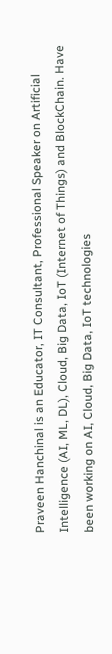Praveen Hanchinal is an Educator, IT Consultant, Professional Speaker on Artificial Intelligence (AI, ML, DL), Cloud, Big Data, IoT (Internet of Things) and BlockChain. Have been working on AI, Cloud, Big Data, IoT technologies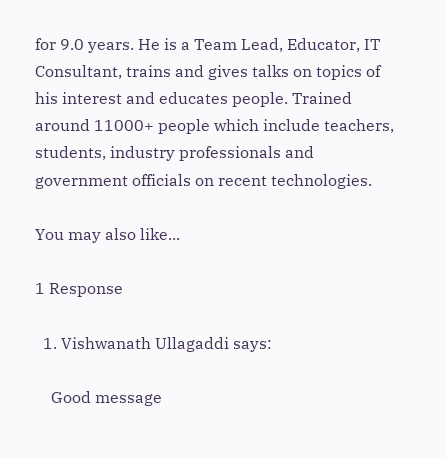for 9.0 years. He is a Team Lead, Educator, IT Consultant, trains and gives talks on topics of his interest and educates people. Trained around 11000+ people which include teachers, students, industry professionals and government officials on recent technologies.

You may also like...

1 Response

  1. Vishwanath Ullagaddi says:

    Good message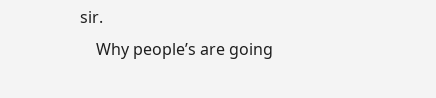sir.
    Why people’s are going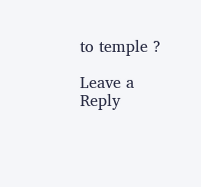to temple ?

Leave a Reply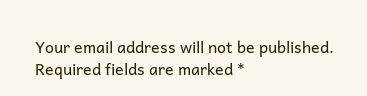Your email address will not be published. Required fields are marked *